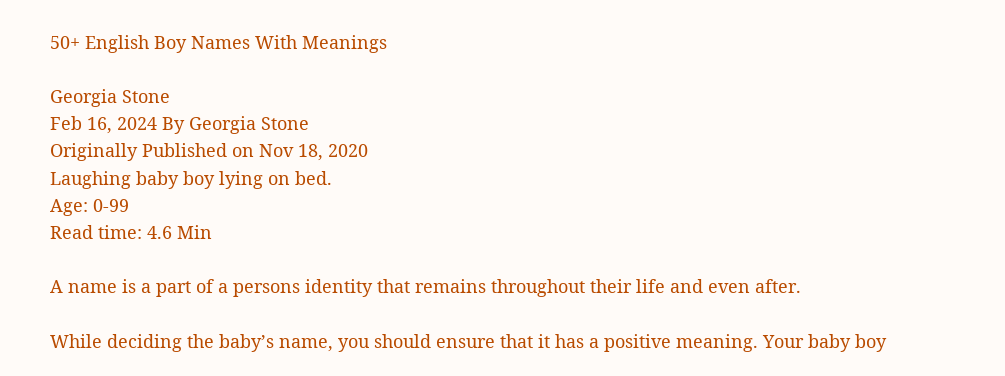50+ English Boy Names With Meanings

Georgia Stone
Feb 16, 2024 By Georgia Stone
Originally Published on Nov 18, 2020
Laughing baby boy lying on bed.
Age: 0-99
Read time: 4.6 Min

A name is a part of a persons identity that remains throughout their life and even after.

While deciding the baby’s name, you should ensure that it has a positive meaning. Your baby boy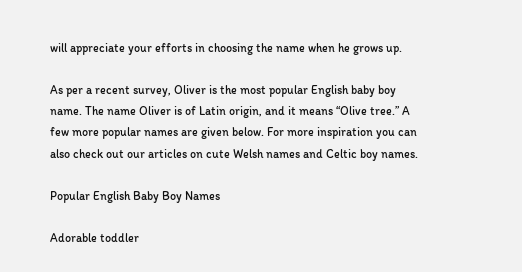will appreciate your efforts in choosing the name when he grows up.

As per a recent survey, Oliver is the most popular English baby boy name. The name Oliver is of Latin origin, and it means “Olive tree.” A few more popular names are given below. For more inspiration you can also check out our articles on cute Welsh names and Celtic boy names.

Popular English Baby Boy Names

Adorable toddler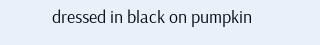dressed in black on pumpkin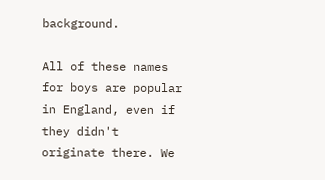background.

All of these names for boys are popular in England, even if they didn't originate there. We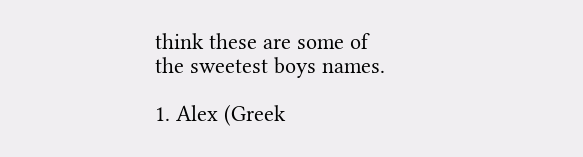think these are some of the sweetest boys names.

1. Alex (Greek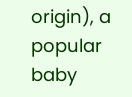origin), a popular baby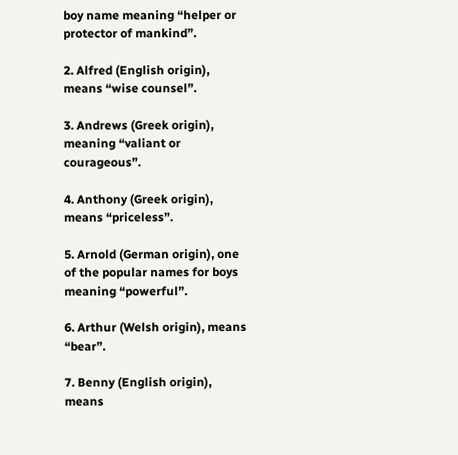boy name meaning “helper or protector of mankind”.

2. Alfred (English origin), means “wise counsel”.

3. Andrews (Greek origin), meaning “valiant or courageous”.

4. Anthony (Greek origin), means “priceless”.

5. Arnold (German origin), one of the popular names for boys meaning “powerful”.

6. Arthur (Welsh origin), means “bear”.

7. Benny (English origin), means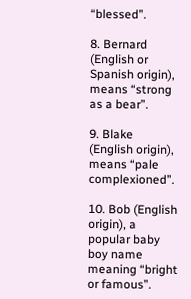“blessed”.

8. Bernard (English or Spanish origin), means “strong as a bear”.

9. Blake (English origin), means “pale complexioned”.

10. Bob (English origin), a popular baby boy name meaning “bright or famous”.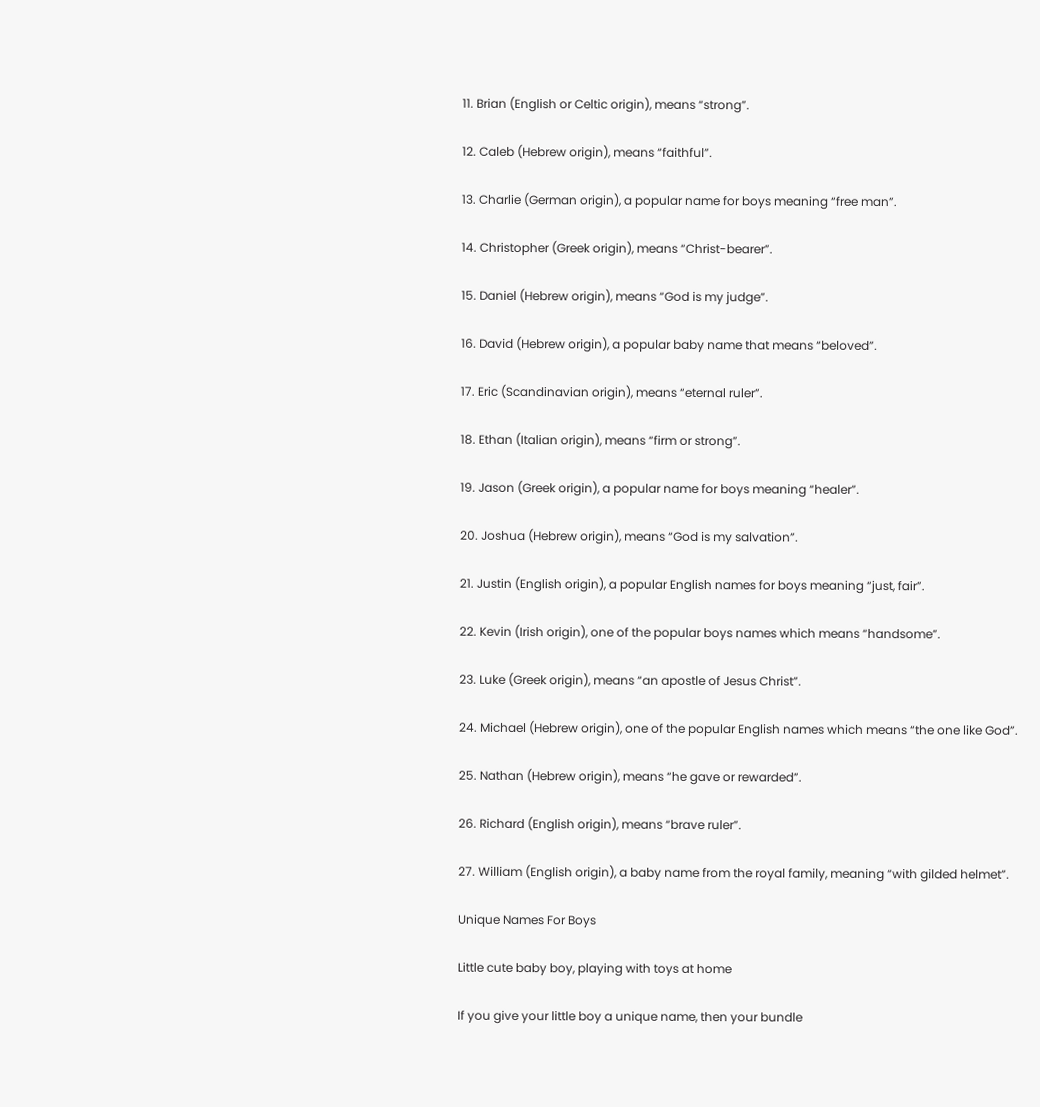11. Brian (English or Celtic origin), means “strong”.

12. Caleb (Hebrew origin), means “faithful”.

13. Charlie (German origin), a popular name for boys meaning “free man”.

14. Christopher (Greek origin), means “Christ-bearer”.

15. Daniel (Hebrew origin), means “God is my judge”.

16. David (Hebrew origin), a popular baby name that means “beloved”.

17. Eric (Scandinavian origin), means “eternal ruler”.

18. Ethan (Italian origin), means “firm or strong”.

19. Jason (Greek origin), a popular name for boys meaning “healer”.

20. Joshua (Hebrew origin), means “God is my salvation”.

21. Justin (English origin), a popular English names for boys meaning “just, fair”.

22. Kevin (Irish origin), one of the popular boys names which means “handsome”.

23. Luke (Greek origin), means “an apostle of Jesus Christ”.

24. Michael (Hebrew origin), one of the popular English names which means “the one like God”.

25. Nathan (Hebrew origin), means “he gave or rewarded”.

26. Richard (English origin), means “brave ruler”.

27. William (English origin), a baby name from the royal family, meaning “with gilded helmet”.

Unique Names For Boys

Little cute baby boy, playing with toys at home

If you give your little boy a unique name, then your bundle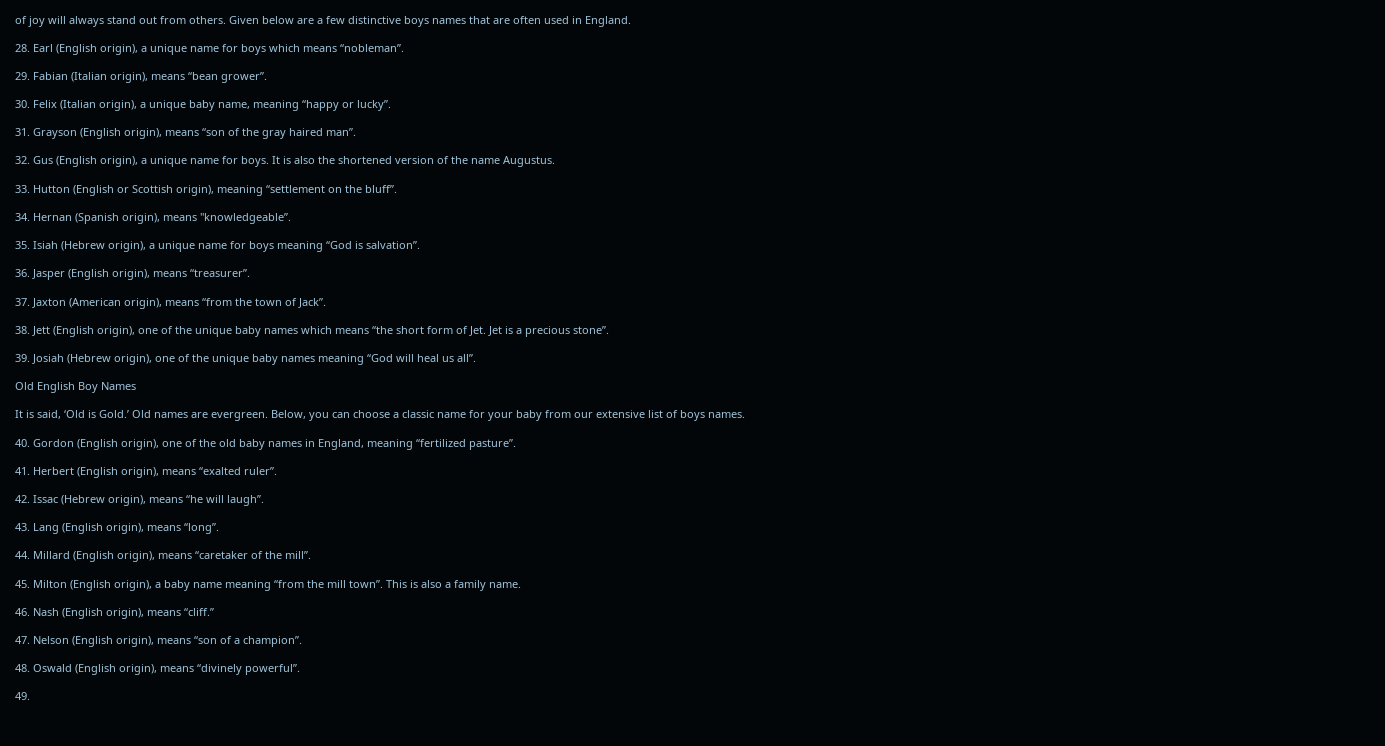of joy will always stand out from others. Given below are a few distinctive boys names that are often used in England.

28. Earl (English origin), a unique name for boys which means “nobleman”.

29. Fabian (Italian origin), means “bean grower”.

30. Felix (Italian origin), a unique baby name, meaning “happy or lucky”.

31. Grayson (English origin), means “son of the gray haired man”.

32. Gus (English origin), a unique name for boys. It is also the shortened version of the name Augustus.

33. Hutton (English or Scottish origin), meaning “settlement on the bluff”.

34. Hernan (Spanish origin), means "knowledgeable”.

35. Isiah (Hebrew origin), a unique name for boys meaning “God is salvation”.

36. Jasper (English origin), means “treasurer”.

37. Jaxton (American origin), means “from the town of Jack”.

38. Jett (English origin), one of the unique baby names which means “the short form of Jet. Jet is a precious stone”.

39. Josiah (Hebrew origin), one of the unique baby names meaning “God will heal us all”.

Old English Boy Names

It is said, ‘Old is Gold.’ Old names are evergreen. Below, you can choose a classic name for your baby from our extensive list of boys names.

40. Gordon (English origin), one of the old baby names in England, meaning “fertilized pasture”.

41. Herbert (English origin), means “exalted ruler”.

42. Issac (Hebrew origin), means “he will laugh”.

43. Lang (English origin), means “long”.

44. Millard (English origin), means “caretaker of the mill”.

45. Milton (English origin), a baby name meaning “from the mill town”. This is also a family name.

46. Nash (English origin), means “cliff.”

47. Nelson (English origin), means “son of a champion”.

48. Oswald (English origin), means “divinely powerful”.

49.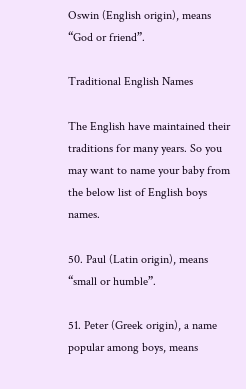Oswin (English origin), means “God or friend”.

Traditional English Names

The English have maintained their traditions for many years. So you may want to name your baby from the below list of English boys names.

50. Paul (Latin origin), means “small or humble”.

51. Peter (Greek origin), a name popular among boys, means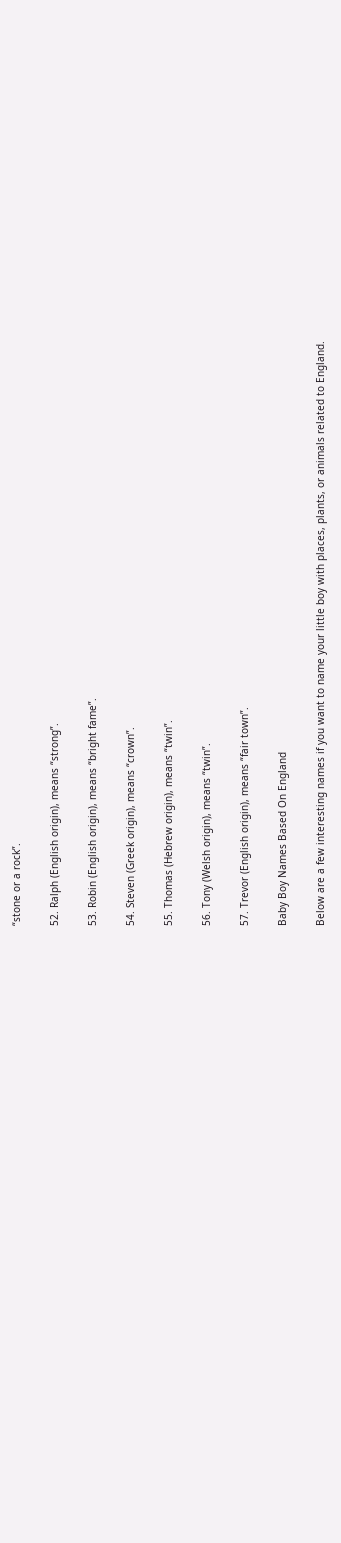“stone or a rock”.

52. Ralph (English origin), means “strong”.

53. Robin (English origin), means “bright fame”.

54. Steven (Greek origin), means “crown”.

55. Thomas (Hebrew origin), means “twin”.

56. Tony (Welsh origin), means “twin”.

57. Trevor (English origin), means “fair town”.

Baby Boy Names Based On England

Below are a few interesting names if you want to name your little boy with places, plants, or animals related to England.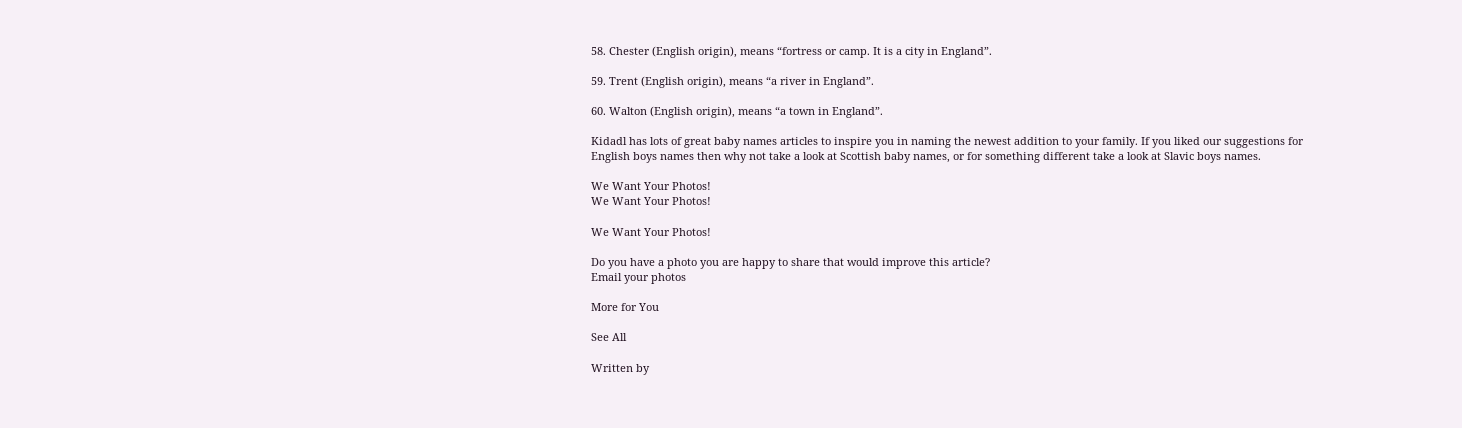58. Chester (English origin), means “fortress or camp. It is a city in England”.

59. Trent (English origin), means “a river in England”.

60. Walton (English origin), means “a town in England”.

Kidadl has lots of great baby names articles to inspire you in naming the newest addition to your family. If you liked our suggestions for English boys names then why not take a look at Scottish baby names, or for something different take a look at Slavic boys names.

We Want Your Photos!
We Want Your Photos!

We Want Your Photos!

Do you have a photo you are happy to share that would improve this article?
Email your photos

More for You

See All

Written by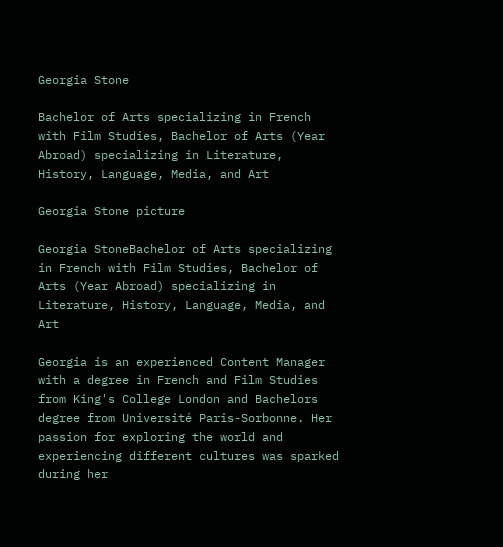Georgia Stone

Bachelor of Arts specializing in French with Film Studies, Bachelor of Arts (Year Abroad) specializing in Literature, History, Language, Media, and Art

Georgia Stone picture

Georgia StoneBachelor of Arts specializing in French with Film Studies, Bachelor of Arts (Year Abroad) specializing in Literature, History, Language, Media, and Art

Georgia is an experienced Content Manager with a degree in French and Film Studies from King's College London and Bachelors degree from Université Paris-Sorbonne. Her passion for exploring the world and experiencing different cultures was sparked during her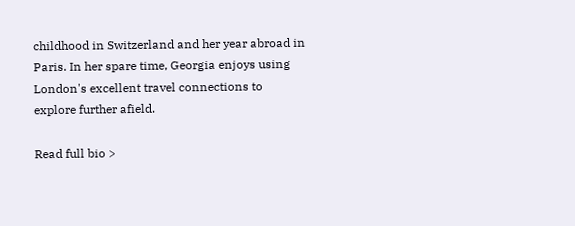childhood in Switzerland and her year abroad in Paris. In her spare time, Georgia enjoys using London's excellent travel connections to explore further afield.

Read full bio >